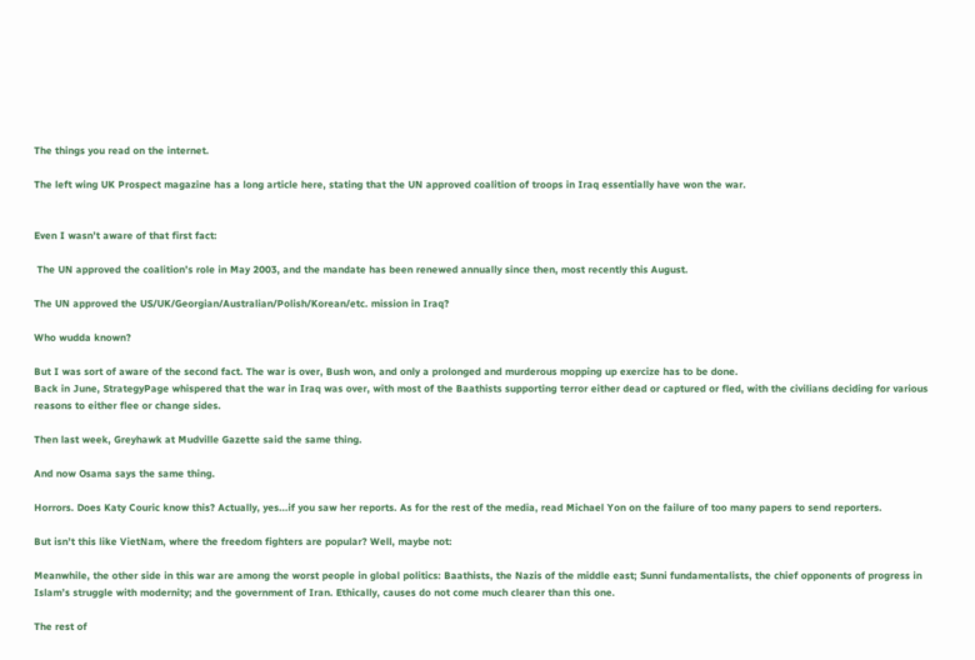The things you read on the internet.

The left wing UK Prospect magazine has a long article here, stating that the UN approved coalition of troops in Iraq essentially have won the war.


Even I wasn’t aware of that first fact:

 The UN approved the coalition’s role in May 2003, and the mandate has been renewed annually since then, most recently this August.

The UN approved the US/UK/Georgian/Australian/Polish/Korean/etc. mission in Iraq?

Who wudda known?

But I was sort of aware of the second fact. The war is over, Bush won, and only a prolonged and murderous mopping up exercize has to be done.
Back in June, StrategyPage whispered that the war in Iraq was over, with most of the Baathists supporting terror either dead or captured or fled, with the civilians deciding for various reasons to either flee or change sides.

Then last week, Greyhawk at Mudville Gazette said the same thing.

And now Osama says the same thing.

Horrors. Does Katy Couric know this? Actually, yes...if you saw her reports. As for the rest of the media, read Michael Yon on the failure of too many papers to send reporters.

But isn’t this like VietNam, where the freedom fighters are popular? Well, maybe not:

Meanwhile, the other side in this war are among the worst people in global politics: Baathists, the Nazis of the middle east; Sunni fundamentalists, the chief opponents of progress in Islam’s struggle with modernity; and the government of Iran. Ethically, causes do not come much clearer than this one.

The rest of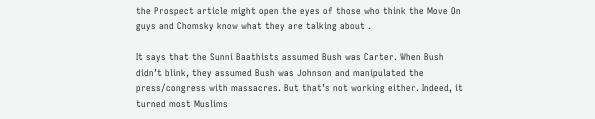the Prospect article might open the eyes of those who think the Move On guys and Chomsky know what they are talking about .

It says that the Sunni Baathists assumed Bush was Carter. When Bush didn’t blink, they assumed Bush was Johnson and manipulated the press/congress with massacres. But that’s not working either. Indeed, it turned most Muslims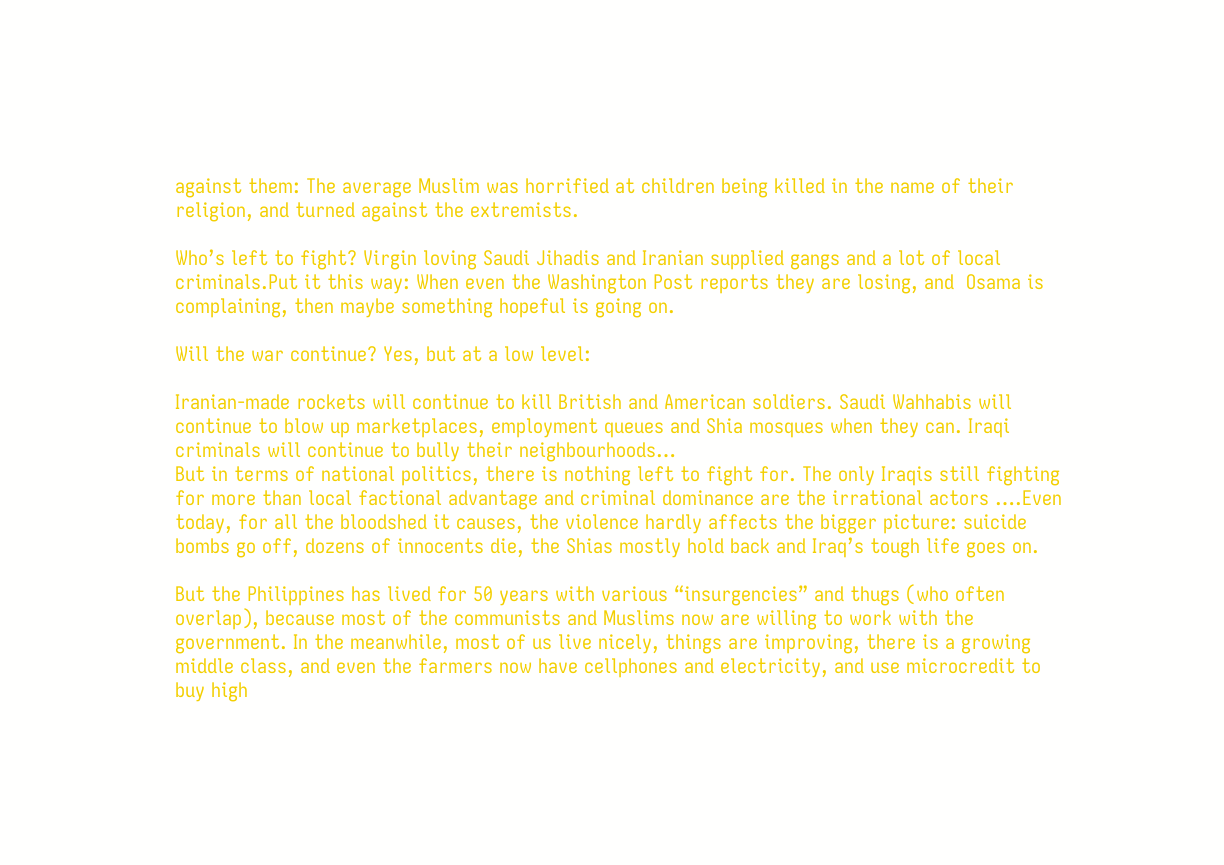against them: The average Muslim was horrified at children being killed in the name of their religion, and turned against the extremists.

Who’s left to fight? Virgin loving Saudi Jihadis and Iranian supplied gangs and a lot of local criminals.Put it this way: When even the Washington Post reports they are losing, and  Osama is complaining, then maybe something hopeful is going on.

Will the war continue? Yes, but at a low level:

Iranian-made rockets will continue to kill British and American soldiers. Saudi Wahhabis will continue to blow up marketplaces, employment queues and Shia mosques when they can. Iraqi criminals will continue to bully their neighbourhoods…
But in terms of national politics, there is nothing left to fight for. The only Iraqis still fighting for more than local factional advantage and criminal dominance are the irrational actors ….Even today, for all the bloodshed it causes, the violence hardly affects the bigger picture: suicide bombs go off, dozens of innocents die, the Shias mostly hold back and Iraq’s tough life goes on.

But the Philippines has lived for 50 years with various “insurgencies” and thugs (who often overlap), because most of the communists and Muslims now are willing to work with the government. In the meanwhile, most of us live nicely, things are improving, there is a growing middle class, and even the farmers now have cellphones and electricity, and use microcredit to buy high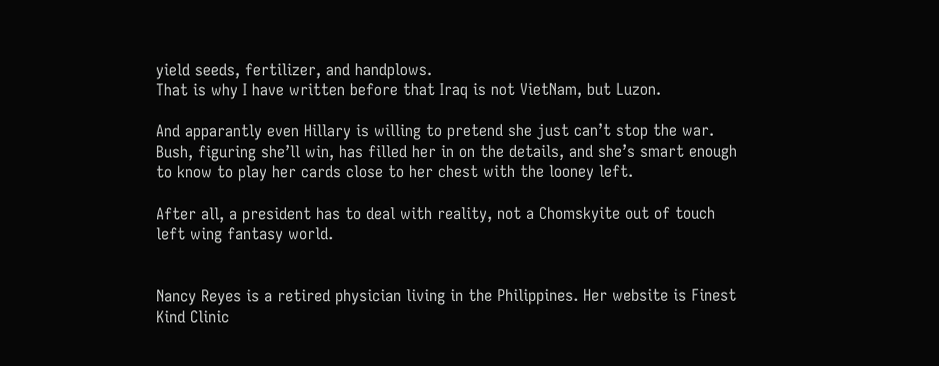yield seeds, fertilizer, and handplows.
That is why I have written before that Iraq is not VietNam, but Luzon.

And apparantly even Hillary is willing to pretend she just can’t stop the war. Bush, figuring she’ll win, has filled her in on the details, and she’s smart enough to know to play her cards close to her chest with the looney left.

After all, a president has to deal with reality, not a Chomskyite out of touch left wing fantasy world.


Nancy Reyes is a retired physician living in the Philippines. Her website is Finest Kind Clinic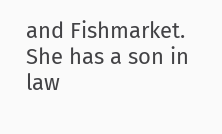and Fishmarket. She has a son in law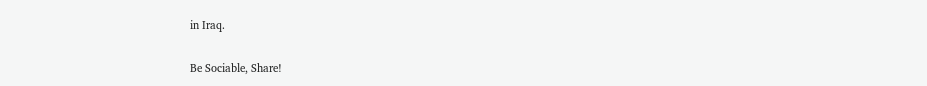in Iraq.

Be Sociable, Share!